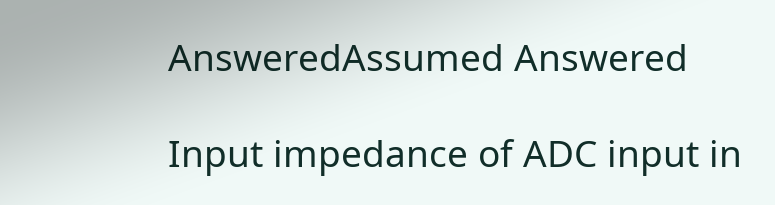AnsweredAssumed Answered

Input impedance of ADC input in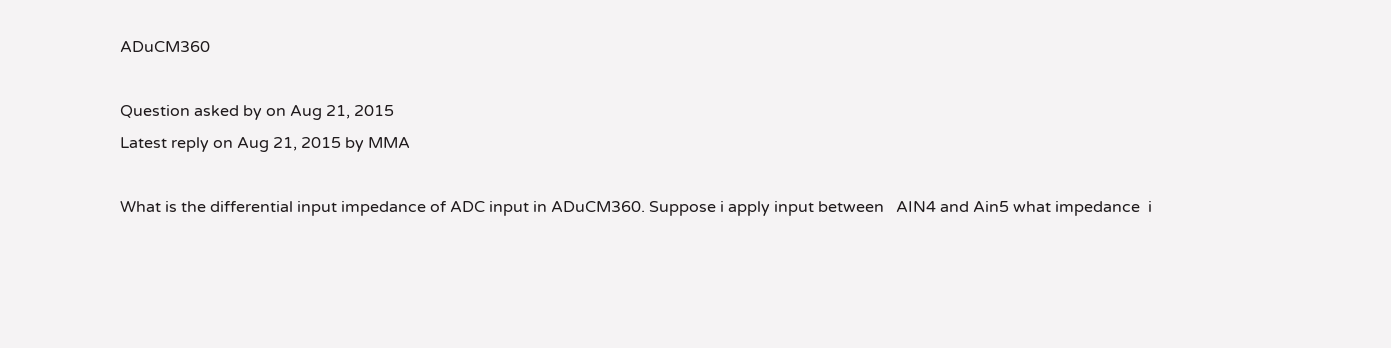ADuCM360

Question asked by on Aug 21, 2015
Latest reply on Aug 21, 2015 by MMA

What is the differential input impedance of ADC input in ADuCM360. Suppose i apply input between   AIN4 and Ain5 what impedance  i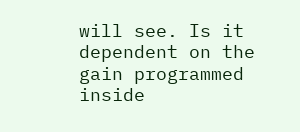will see. Is it dependent on the gain programmed inside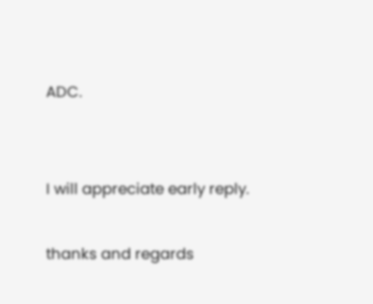ADC.


I will appreciate early reply.

thanks and regards